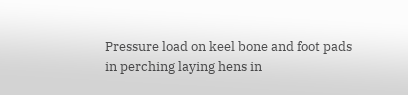Pressure load on keel bone and foot pads in perching laying hens in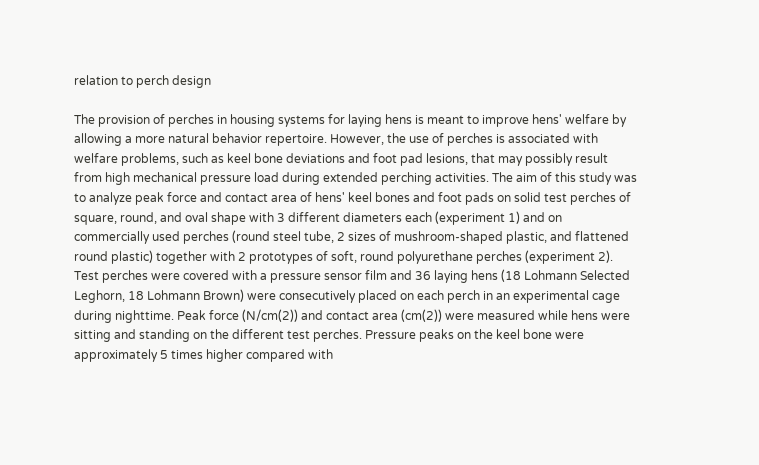relation to perch design

The provision of perches in housing systems for laying hens is meant to improve hens' welfare by allowing a more natural behavior repertoire. However, the use of perches is associated with welfare problems, such as keel bone deviations and foot pad lesions, that may possibly result from high mechanical pressure load during extended perching activities. The aim of this study was to analyze peak force and contact area of hens' keel bones and foot pads on solid test perches of square, round, and oval shape with 3 different diameters each (experiment 1) and on commercially used perches (round steel tube, 2 sizes of mushroom-shaped plastic, and flattened round plastic) together with 2 prototypes of soft, round polyurethane perches (experiment 2). Test perches were covered with a pressure sensor film and 36 laying hens (18 Lohmann Selected Leghorn, 18 Lohmann Brown) were consecutively placed on each perch in an experimental cage during nighttime. Peak force (N/cm(2)) and contact area (cm(2)) were measured while hens were sitting and standing on the different test perches. Pressure peaks on the keel bone were approximately 5 times higher compared with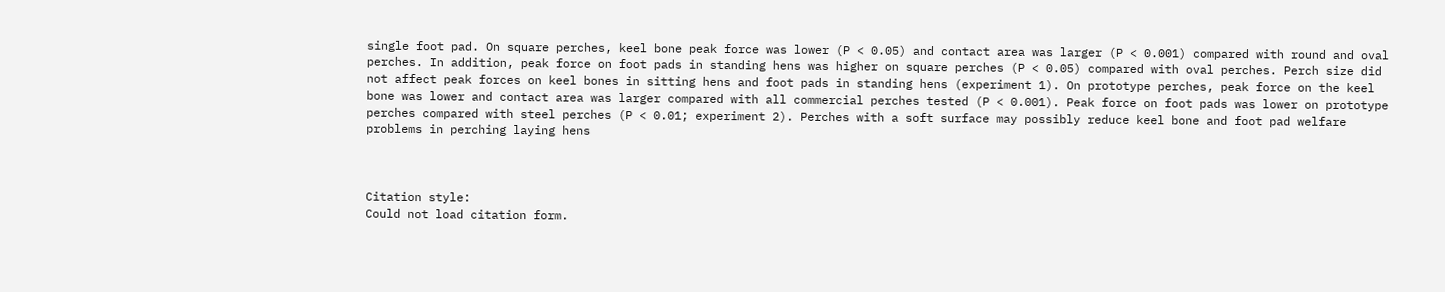single foot pad. On square perches, keel bone peak force was lower (P < 0.05) and contact area was larger (P < 0.001) compared with round and oval perches. In addition, peak force on foot pads in standing hens was higher on square perches (P < 0.05) compared with oval perches. Perch size did not affect peak forces on keel bones in sitting hens and foot pads in standing hens (experiment 1). On prototype perches, peak force on the keel bone was lower and contact area was larger compared with all commercial perches tested (P < 0.001). Peak force on foot pads was lower on prototype perches compared with steel perches (P < 0.01; experiment 2). Perches with a soft surface may possibly reduce keel bone and foot pad welfare problems in perching laying hens



Citation style:
Could not load citation form.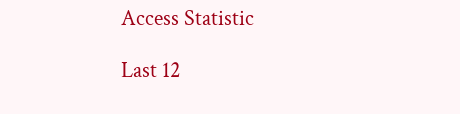Access Statistic

Last 12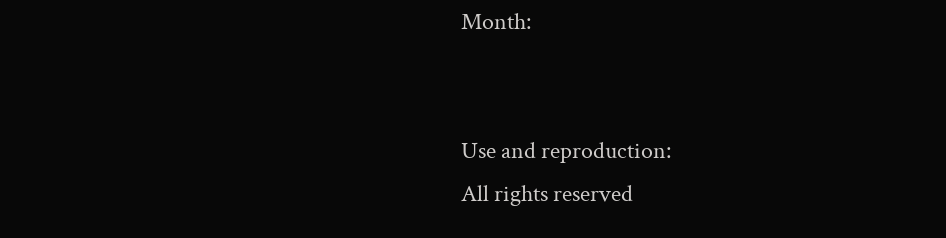Month:


Use and reproduction:
All rights reserved